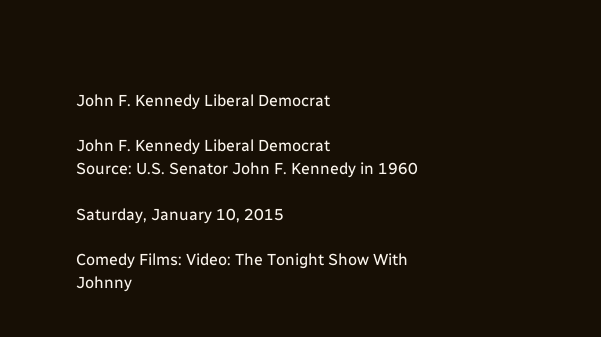John F. Kennedy Liberal Democrat

John F. Kennedy Liberal Democrat
Source: U.S. Senator John F. Kennedy in 1960

Saturday, January 10, 2015

Comedy Films: Video: The Tonight Show With Johnny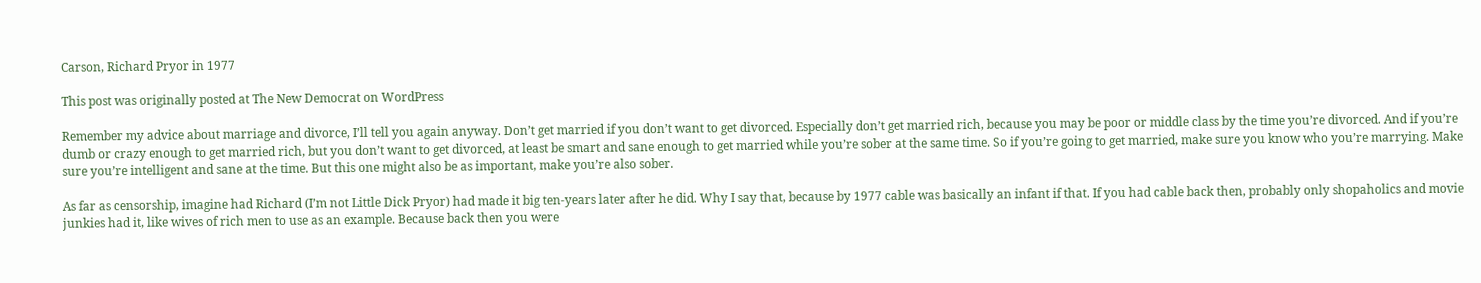Carson, Richard Pryor in 1977

This post was originally posted at The New Democrat on WordPress

Remember my advice about marriage and divorce, I’ll tell you again anyway. Don’t get married if you don’t want to get divorced. Especially don’t get married rich, because you may be poor or middle class by the time you’re divorced. And if you’re dumb or crazy enough to get married rich, but you don’t want to get divorced, at least be smart and sane enough to get married while you’re sober at the same time. So if you’re going to get married, make sure you know who you’re marrying. Make sure you’re intelligent and sane at the time. But this one might also be as important, make you’re also sober.

As far as censorship, imagine had Richard (I’m not Little Dick Pryor) had made it big ten-years later after he did. Why I say that, because by 1977 cable was basically an infant if that. If you had cable back then, probably only shopaholics and movie junkies had it, like wives of rich men to use as an example. Because back then you were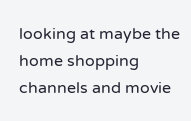looking at maybe the home shopping channels and movie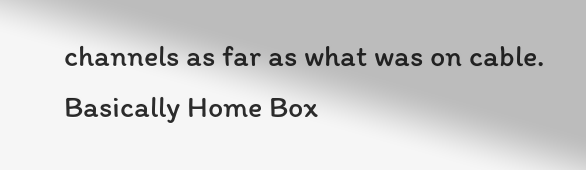channels as far as what was on cable. Basically Home Box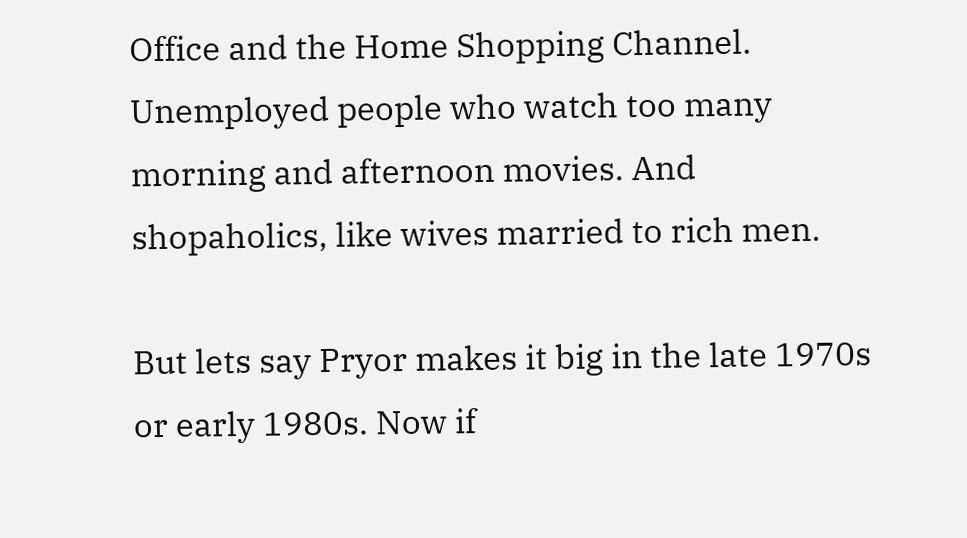Office and the Home Shopping Channel. Unemployed people who watch too many morning and afternoon movies. And shopaholics, like wives married to rich men.

But lets say Pryor makes it big in the late 1970s or early 1980s. Now if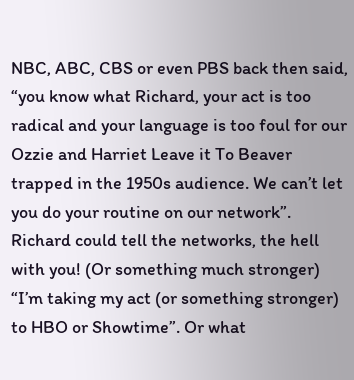NBC, ABC, CBS or even PBS back then said, “you know what Richard, your act is too radical and your language is too foul for our Ozzie and Harriet Leave it To Beaver trapped in the 1950s audience. We can’t let you do your routine on our network”. Richard could tell the networks, the hell with you! (Or something much stronger) “I’m taking my act (or something stronger) to HBO or Showtime”. Or what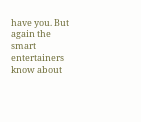have you. But again the smart entertainers know about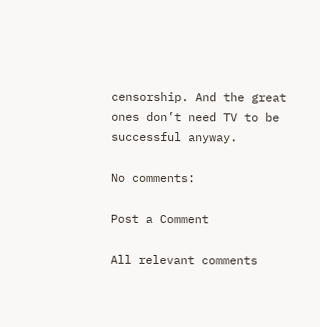censorship. And the great ones don’t need TV to be successful anyway.

No comments:

Post a Comment

All relevant comments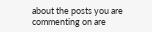about the posts you are commenting on are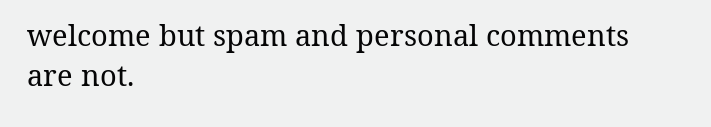welcome but spam and personal comments are not.